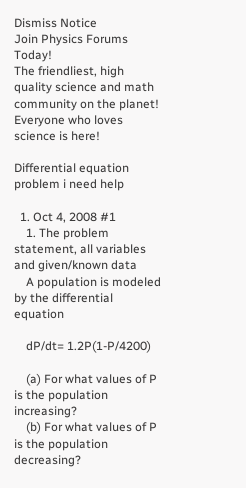Dismiss Notice
Join Physics Forums Today!
The friendliest, high quality science and math community on the planet! Everyone who loves science is here!

Differential equation problem i need help

  1. Oct 4, 2008 #1
    1. The problem statement, all variables and given/known data
    A population is modeled by the differential equation

    dP/dt= 1.2P(1-P/4200)

    (a) For what values of P is the population increasing?
    (b) For what values of P is the population decreasing?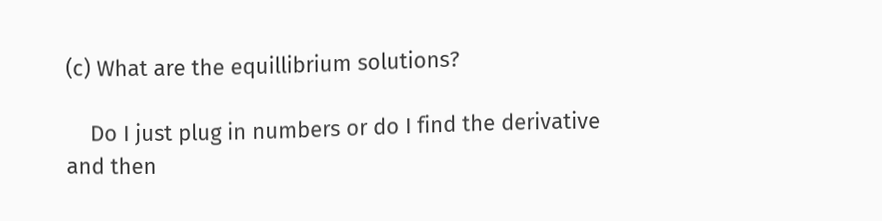(c) What are the equillibrium solutions?

    Do I just plug in numbers or do I find the derivative and then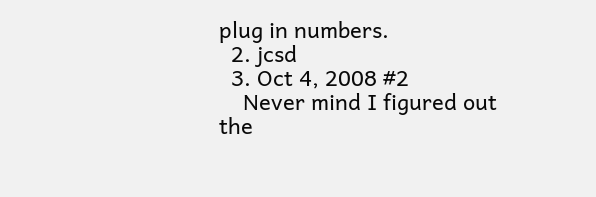plug in numbers.
  2. jcsd
  3. Oct 4, 2008 #2
    Never mind I figured out the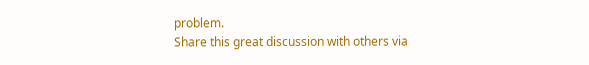problem.
Share this great discussion with others via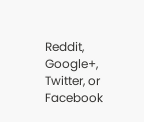Reddit, Google+, Twitter, or Facebook